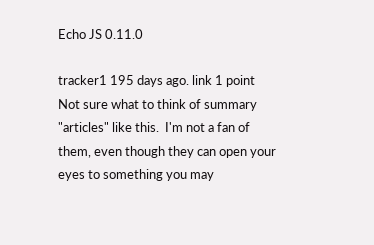Echo JS 0.11.0

tracker1 195 days ago. link 1 point
Not sure what to think of summary "articles" like this.  I'm not a fan of them, even though they can open your eyes to something you may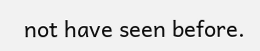not have seen before.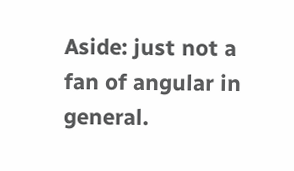Aside: just not a fan of angular in general.